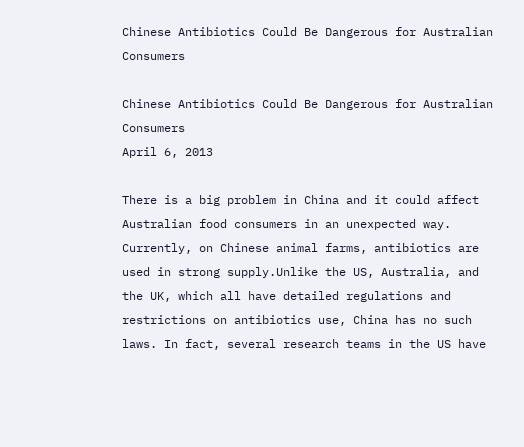Chinese Antibiotics Could Be Dangerous for Australian Consumers

Chinese Antibiotics Could Be Dangerous for Australian Consumers
April 6, 2013

There is a big problem in China and it could affect Australian food consumers in an unexpected way. Currently, on Chinese animal farms, antibiotics are used in strong supply.Unlike the US, Australia, and the UK, which all have detailed regulations and restrictions on antibiotics use, China has no such laws. In fact, several research teams in the US have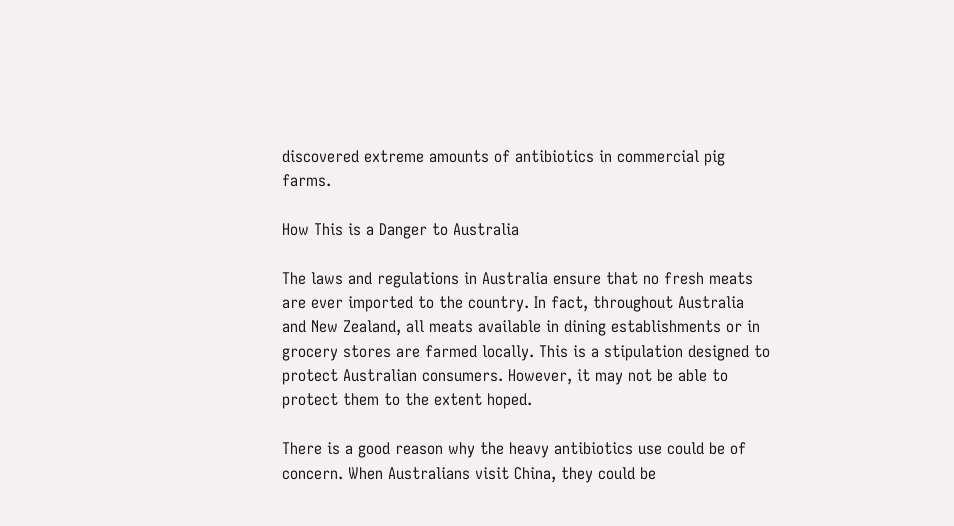discovered extreme amounts of antibiotics in commercial pig farms.

How This is a Danger to Australia

The laws and regulations in Australia ensure that no fresh meats are ever imported to the country. In fact, throughout Australia and New Zealand, all meats available in dining establishments or in grocery stores are farmed locally. This is a stipulation designed to protect Australian consumers. However, it may not be able to protect them to the extent hoped.

There is a good reason why the heavy antibiotics use could be of concern. When Australians visit China, they could be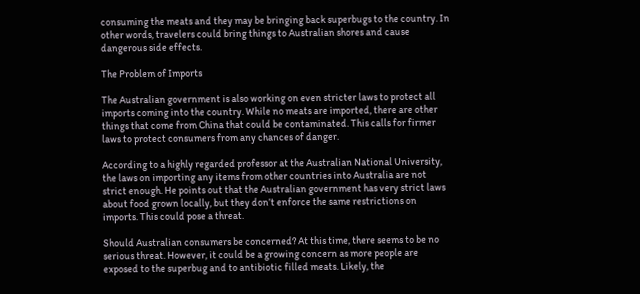consuming the meats and they may be bringing back superbugs to the country. In other words, travelers could bring things to Australian shores and cause dangerous side effects.

The Problem of Imports

The Australian government is also working on even stricter laws to protect all imports coming into the country. While no meats are imported, there are other things that come from China that could be contaminated. This calls for firmer laws to protect consumers from any chances of danger.

According to a highly regarded professor at the Australian National University, the laws on importing any items from other countries into Australia are not strict enough. He points out that the Australian government has very strict laws about food grown locally, but they don’t enforce the same restrictions on imports. This could pose a threat.

Should Australian consumers be concerned? At this time, there seems to be no serious threat. However, it could be a growing concern as more people are exposed to the superbug and to antibiotic filled meats. Likely, the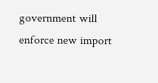government will enforce new import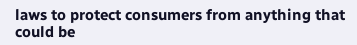laws to protect consumers from anything that could be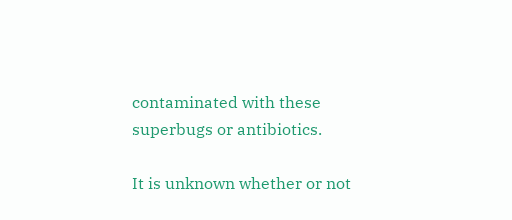contaminated with these superbugs or antibiotics.

It is unknown whether or not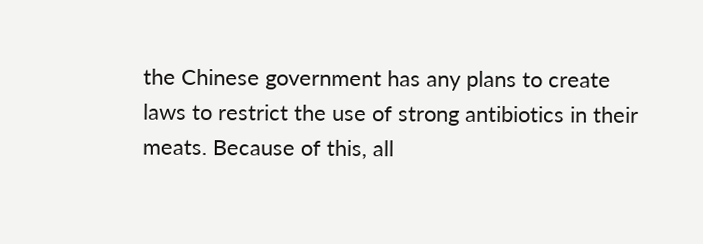the Chinese government has any plans to create laws to restrict the use of strong antibiotics in their meats. Because of this, all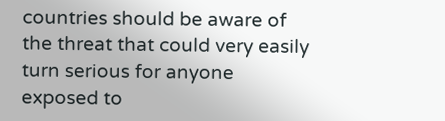countries should be aware of the threat that could very easily turn serious for anyone exposed to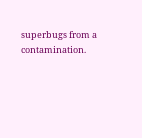superbugs from a contamination.